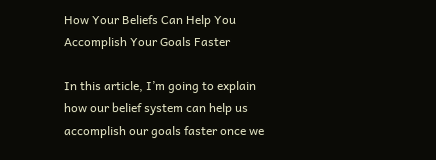How Your Beliefs Can Help You Accomplish Your Goals Faster

In this article, I’m going to explain how our belief system can help us accomplish our goals faster once we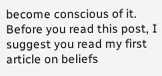become conscious of it. Before you read this post, I suggest you read my first article on beliefs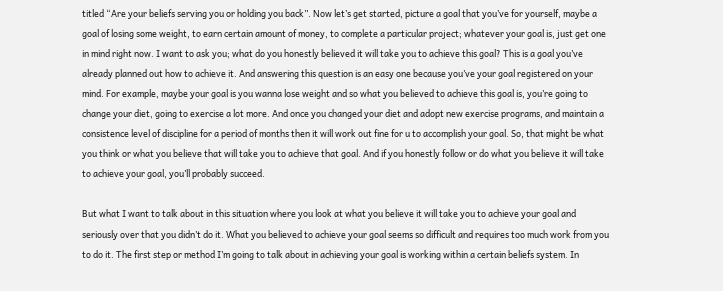titled “Are your beliefs serving you or holding you back”. Now let’s get started, picture a goal that you’ve for yourself, maybe a goal of losing some weight, to earn certain amount of money, to complete a particular project; whatever your goal is, just get one in mind right now. I want to ask you; what do you honestly believed it will take you to achieve this goal? This is a goal you’ve already planned out how to achieve it. And answering this question is an easy one because you’ve your goal registered on your mind. For example, maybe your goal is you wanna lose weight and so what you believed to achieve this goal is, you’re going to change your diet, going to exercise a lot more. And once you changed your diet and adopt new exercise programs, and maintain a consistence level of discipline for a period of months then it will work out fine for u to accomplish your goal. So, that might be what you think or what you believe that will take you to achieve that goal. And if you honestly follow or do what you believe it will take to achieve your goal, you’ll probably succeed.

But what I want to talk about in this situation where you look at what you believe it will take you to achieve your goal and seriously over that you didn’t do it. What you believed to achieve your goal seems so difficult and requires too much work from you to do it. The first step or method I’m going to talk about in achieving your goal is working within a certain beliefs system. In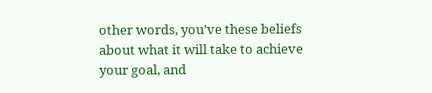other words, you’ve these beliefs about what it will take to achieve your goal, and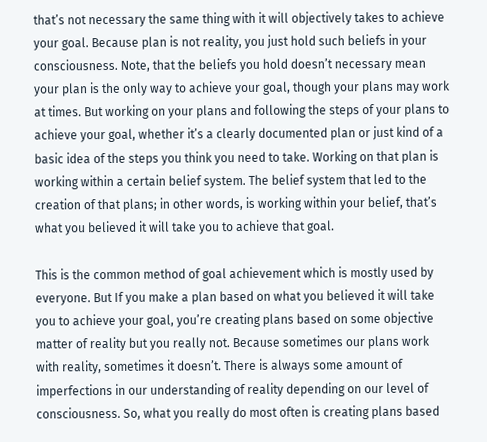that’s not necessary the same thing with it will objectively takes to achieve your goal. Because plan is not reality, you just hold such beliefs in your consciousness. Note, that the beliefs you hold doesn’t necessary mean your plan is the only way to achieve your goal, though your plans may work at times. But working on your plans and following the steps of your plans to achieve your goal, whether it’s a clearly documented plan or just kind of a basic idea of the steps you think you need to take. Working on that plan is working within a certain belief system. The belief system that led to the creation of that plans; in other words, is working within your belief, that’s what you believed it will take you to achieve that goal.

This is the common method of goal achievement which is mostly used by everyone. But If you make a plan based on what you believed it will take you to achieve your goal, you’re creating plans based on some objective matter of reality but you really not. Because sometimes our plans work with reality, sometimes it doesn’t. There is always some amount of imperfections in our understanding of reality depending on our level of consciousness. So, what you really do most often is creating plans based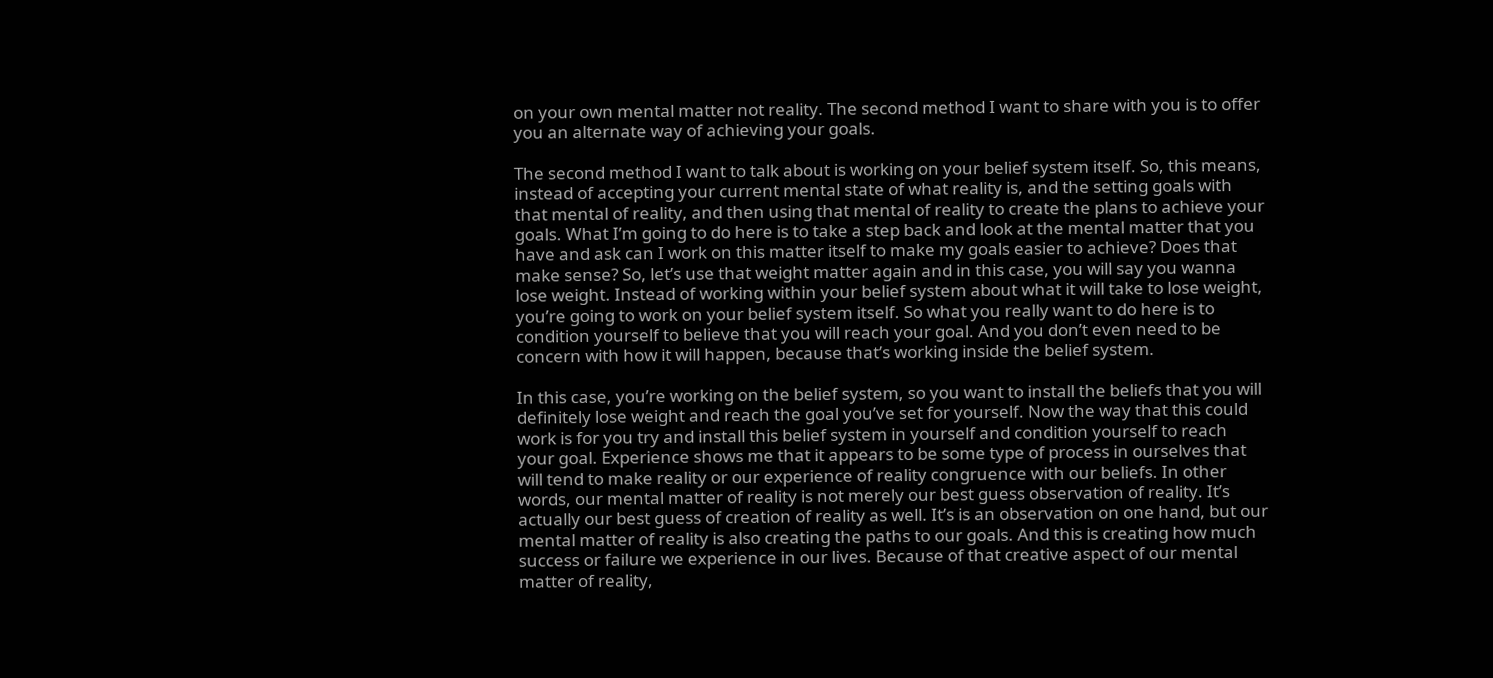on your own mental matter not reality. The second method I want to share with you is to offer you an alternate way of achieving your goals.

The second method I want to talk about is working on your belief system itself. So, this means, instead of accepting your current mental state of what reality is, and the setting goals with that mental of reality, and then using that mental of reality to create the plans to achieve your goals. What I’m going to do here is to take a step back and look at the mental matter that you have and ask can I work on this matter itself to make my goals easier to achieve? Does that make sense? So, let’s use that weight matter again and in this case, you will say you wanna lose weight. Instead of working within your belief system about what it will take to lose weight, you’re going to work on your belief system itself. So what you really want to do here is to condition yourself to believe that you will reach your goal. And you don’t even need to be concern with how it will happen, because that’s working inside the belief system.

In this case, you’re working on the belief system, so you want to install the beliefs that you will definitely lose weight and reach the goal you’ve set for yourself. Now the way that this could work is for you try and install this belief system in yourself and condition yourself to reach your goal. Experience shows me that it appears to be some type of process in ourselves that will tend to make reality or our experience of reality congruence with our beliefs. In other words, our mental matter of reality is not merely our best guess observation of reality. It’s actually our best guess of creation of reality as well. It’s is an observation on one hand, but our mental matter of reality is also creating the paths to our goals. And this is creating how much success or failure we experience in our lives. Because of that creative aspect of our mental matter of reality,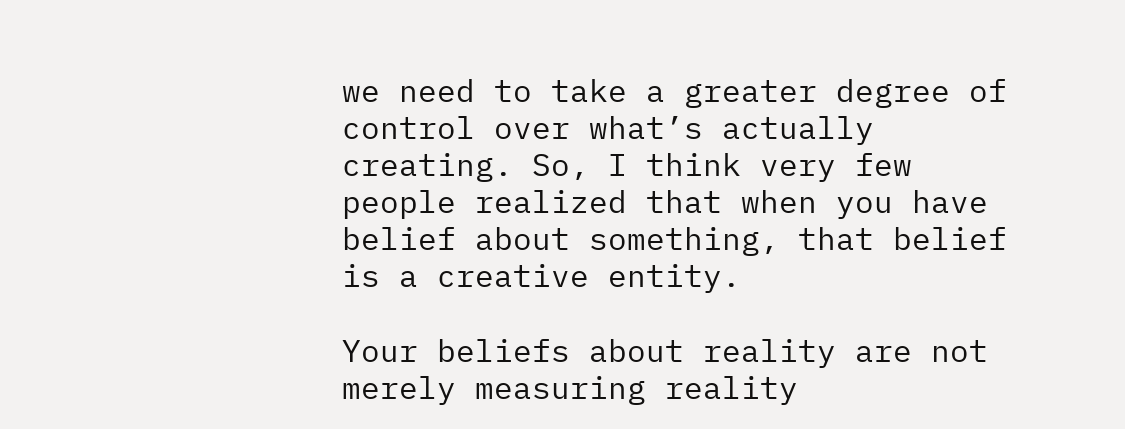we need to take a greater degree of control over what’s actually creating. So, I think very few people realized that when you have belief about something, that belief is a creative entity.

Your beliefs about reality are not merely measuring reality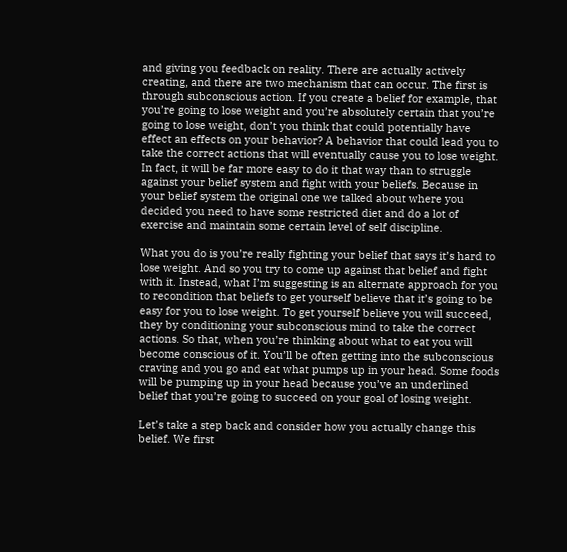and giving you feedback on reality. There are actually actively creating, and there are two mechanism that can occur. The first is through subconscious action. If you create a belief for example, that you’re going to lose weight and you’re absolutely certain that you’re going to lose weight, don’t you think that could potentially have effect an effects on your behavior? A behavior that could lead you to take the correct actions that will eventually cause you to lose weight. In fact, it will be far more easy to do it that way than to struggle against your belief system and fight with your beliefs. Because in your belief system the original one we talked about where you decided you need to have some restricted diet and do a lot of exercise and maintain some certain level of self discipline.

What you do is you’re really fighting your belief that says it’s hard to lose weight. And so you try to come up against that belief and fight with it. Instead, what I’m suggesting is an alternate approach for you to recondition that beliefs to get yourself believe that it’s going to be easy for you to lose weight. To get yourself believe you will succeed, they by conditioning your subconscious mind to take the correct actions. So that, when you’re thinking about what to eat you will become conscious of it. You’ll be often getting into the subconscious craving and you go and eat what pumps up in your head. Some foods will be pumping up in your head because you’ve an underlined belief that you’re going to succeed on your goal of losing weight.

Let’s take a step back and consider how you actually change this belief. We first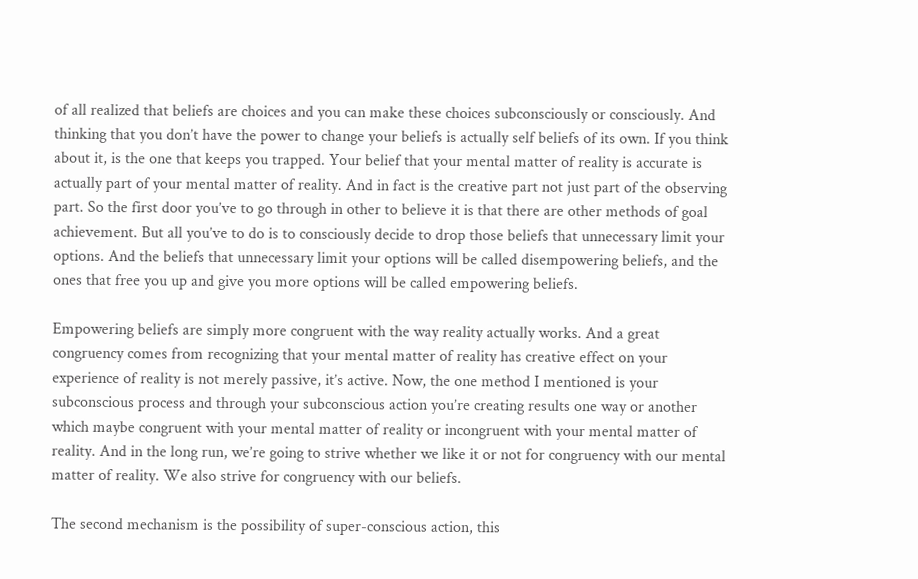of all realized that beliefs are choices and you can make these choices subconsciously or consciously. And thinking that you don’t have the power to change your beliefs is actually self beliefs of its own. If you think about it, is the one that keeps you trapped. Your belief that your mental matter of reality is accurate is actually part of your mental matter of reality. And in fact is the creative part not just part of the observing part. So the first door you’ve to go through in other to believe it is that there are other methods of goal achievement. But all you’ve to do is to consciously decide to drop those beliefs that unnecessary limit your options. And the beliefs that unnecessary limit your options will be called disempowering beliefs, and the ones that free you up and give you more options will be called empowering beliefs.

Empowering beliefs are simply more congruent with the way reality actually works. And a great congruency comes from recognizing that your mental matter of reality has creative effect on your experience of reality is not merely passive, it’s active. Now, the one method I mentioned is your subconscious process and through your subconscious action you’re creating results one way or another which maybe congruent with your mental matter of reality or incongruent with your mental matter of reality. And in the long run, we’re going to strive whether we like it or not for congruency with our mental matter of reality. We also strive for congruency with our beliefs.

The second mechanism is the possibility of super-conscious action, this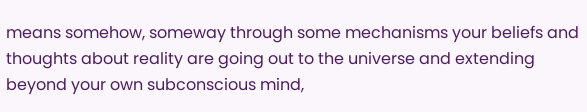means somehow, someway through some mechanisms your beliefs and thoughts about reality are going out to the universe and extending beyond your own subconscious mind,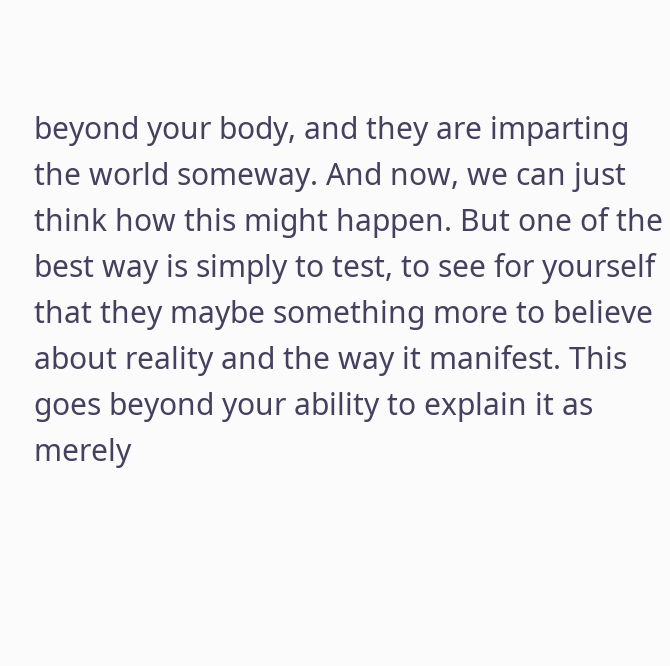beyond your body, and they are imparting the world someway. And now, we can just think how this might happen. But one of the best way is simply to test, to see for yourself that they maybe something more to believe about reality and the way it manifest. This goes beyond your ability to explain it as merely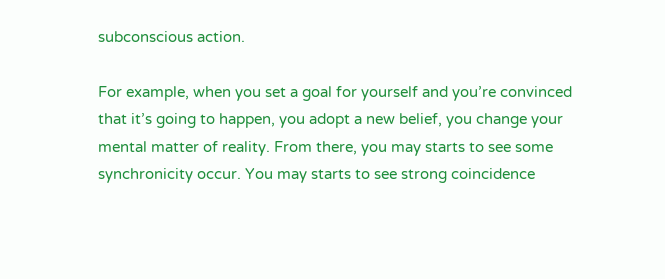subconscious action.

For example, when you set a goal for yourself and you’re convinced that it’s going to happen, you adopt a new belief, you change your mental matter of reality. From there, you may starts to see some synchronicity occur. You may starts to see strong coincidence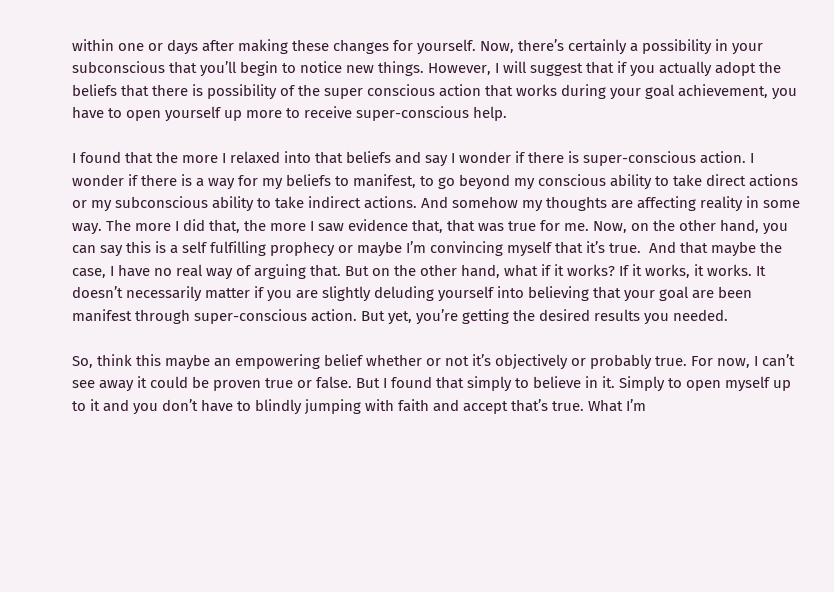within one or days after making these changes for yourself. Now, there’s certainly a possibility in your subconscious that you’ll begin to notice new things. However, I will suggest that if you actually adopt the beliefs that there is possibility of the super conscious action that works during your goal achievement, you have to open yourself up more to receive super-conscious help.

I found that the more I relaxed into that beliefs and say I wonder if there is super-conscious action. I wonder if there is a way for my beliefs to manifest, to go beyond my conscious ability to take direct actions or my subconscious ability to take indirect actions. And somehow my thoughts are affecting reality in some way. The more I did that, the more I saw evidence that, that was true for me. Now, on the other hand, you can say this is a self fulfilling prophecy or maybe I’m convincing myself that it’s true.  And that maybe the case, I have no real way of arguing that. But on the other hand, what if it works? If it works, it works. It doesn’t necessarily matter if you are slightly deluding yourself into believing that your goal are been manifest through super-conscious action. But yet, you’re getting the desired results you needed.

So, think this maybe an empowering belief whether or not it’s objectively or probably true. For now, I can’t see away it could be proven true or false. But I found that simply to believe in it. Simply to open myself up to it and you don’t have to blindly jumping with faith and accept that’s true. What I’m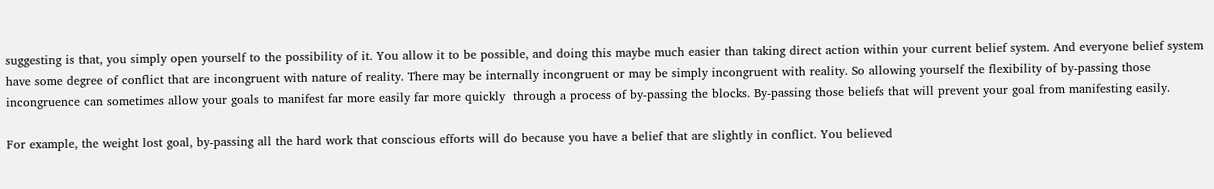suggesting is that, you simply open yourself to the possibility of it. You allow it to be possible, and doing this maybe much easier than taking direct action within your current belief system. And everyone belief system have some degree of conflict that are incongruent with nature of reality. There may be internally incongruent or may be simply incongruent with reality. So allowing yourself the flexibility of by-passing those incongruence can sometimes allow your goals to manifest far more easily far more quickly  through a process of by-passing the blocks. By-passing those beliefs that will prevent your goal from manifesting easily.

For example, the weight lost goal, by-passing all the hard work that conscious efforts will do because you have a belief that are slightly in conflict. You believed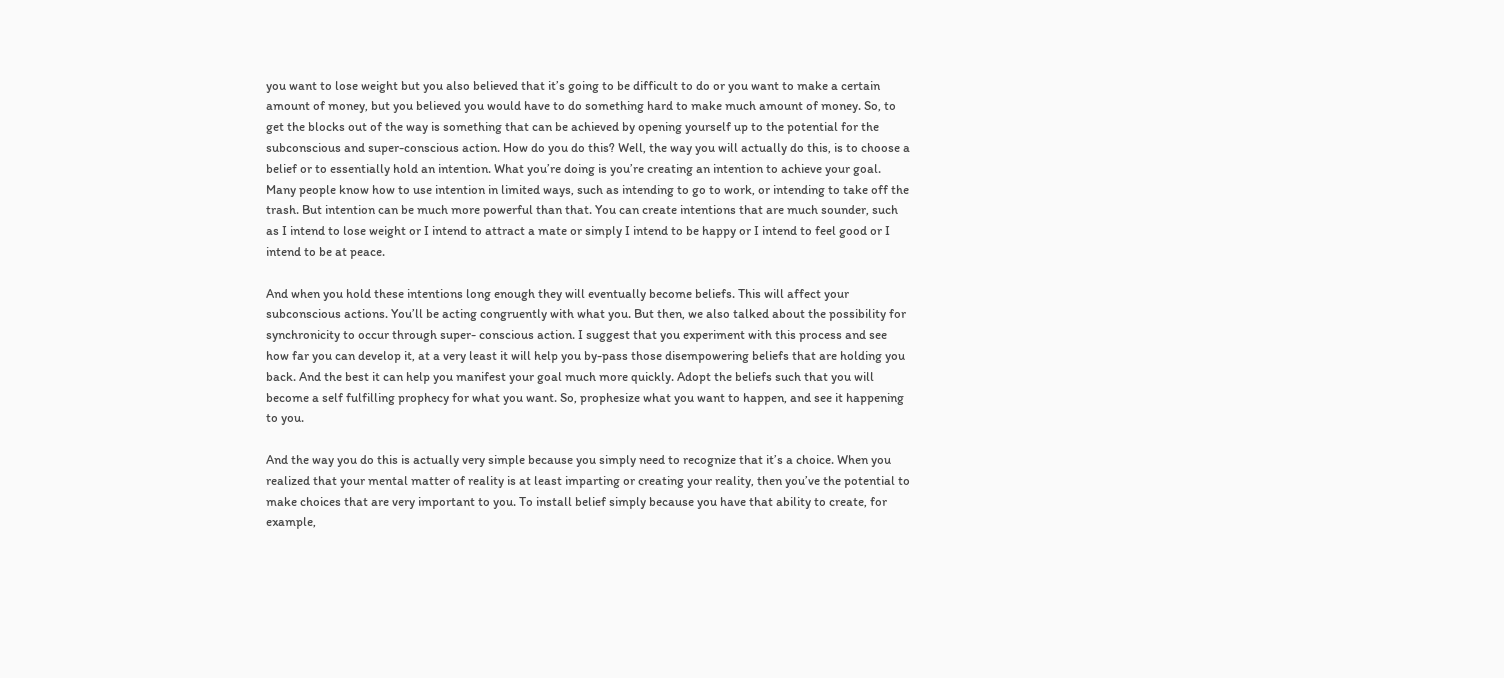you want to lose weight but you also believed that it’s going to be difficult to do or you want to make a certain amount of money, but you believed you would have to do something hard to make much amount of money. So, to get the blocks out of the way is something that can be achieved by opening yourself up to the potential for the subconscious and super-conscious action. How do you do this? Well, the way you will actually do this, is to choose a belief or to essentially hold an intention. What you’re doing is you’re creating an intention to achieve your goal. Many people know how to use intention in limited ways, such as intending to go to work, or intending to take off the trash. But intention can be much more powerful than that. You can create intentions that are much sounder, such as I intend to lose weight or I intend to attract a mate or simply I intend to be happy or I intend to feel good or I intend to be at peace.

And when you hold these intentions long enough they will eventually become beliefs. This will affect your subconscious actions. You’ll be acting congruently with what you. But then, we also talked about the possibility for synchronicity to occur through super- conscious action. I suggest that you experiment with this process and see how far you can develop it, at a very least it will help you by-pass those disempowering beliefs that are holding you back. And the best it can help you manifest your goal much more quickly. Adopt the beliefs such that you will become a self fulfilling prophecy for what you want. So, prophesize what you want to happen, and see it happening to you.

And the way you do this is actually very simple because you simply need to recognize that it’s a choice. When you realized that your mental matter of reality is at least imparting or creating your reality, then you’ve the potential to make choices that are very important to you. To install belief simply because you have that ability to create, for example,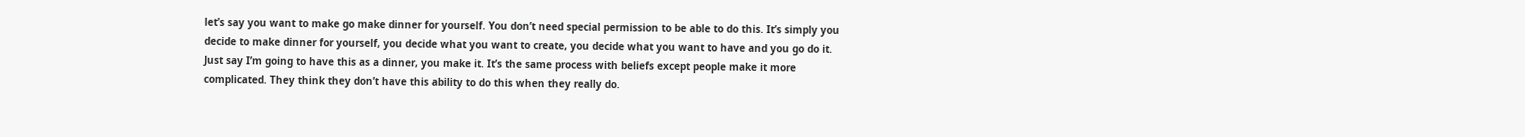let’s say you want to make go make dinner for yourself. You don’t need special permission to be able to do this. It’s simply you decide to make dinner for yourself, you decide what you want to create, you decide what you want to have and you go do it. Just say I’m going to have this as a dinner, you make it. It’s the same process with beliefs except people make it more complicated. They think they don’t have this ability to do this when they really do.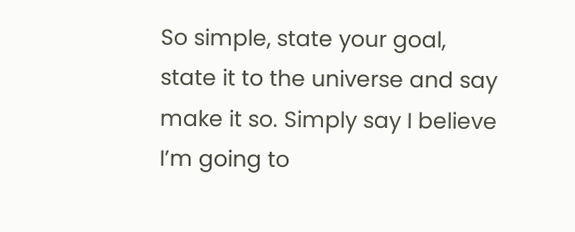So simple, state your goal, state it to the universe and say make it so. Simply say I believe I’m going to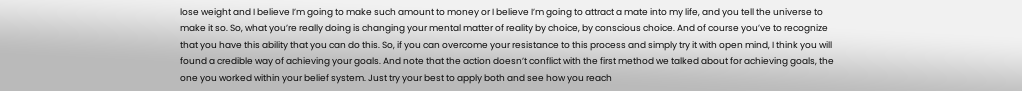lose weight and I believe I’m going to make such amount to money or I believe I’m going to attract a mate into my life, and you tell the universe to make it so. So, what you’re really doing is changing your mental matter of reality by choice, by conscious choice. And of course you’ve to recognize that you have this ability that you can do this. So, if you can overcome your resistance to this process and simply try it with open mind, I think you will found a credible way of achieving your goals. And note that the action doesn’t conflict with the first method we talked about for achieving goals, the one you worked within your belief system. Just try your best to apply both and see how you reach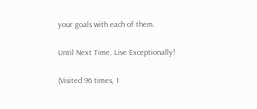your goals with each of them.

Until Next Time, Live Exceptionally!

(Visited 96 times, 1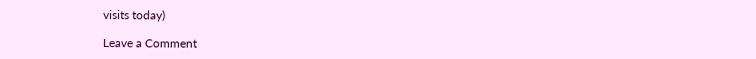visits today)

Leave a Comment